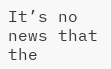It’s no news that the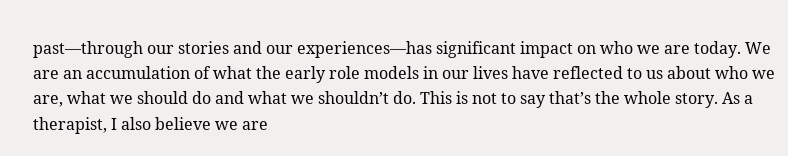past—through our stories and our experiences—has significant impact on who we are today. We are an accumulation of what the early role models in our lives have reflected to us about who we are, what we should do and what we shouldn’t do. This is not to say that’s the whole story. As a therapist, I also believe we are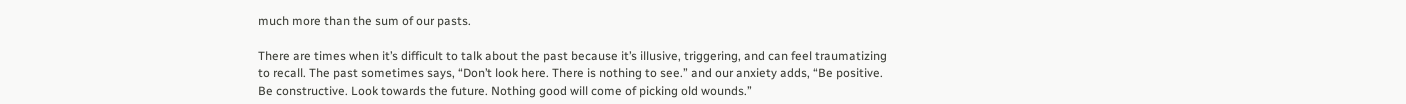much more than the sum of our pasts.

There are times when it’s difficult to talk about the past because it’s illusive, triggering, and can feel traumatizing to recall. The past sometimes says, “Don’t look here. There is nothing to see.” and our anxiety adds, “Be positive. Be constructive. Look towards the future. Nothing good will come of picking old wounds.”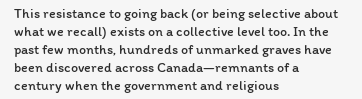This resistance to going back (or being selective about what we recall) exists on a collective level too. In the past few months, hundreds of unmarked graves have been discovered across Canada—remnants of a century when the government and religious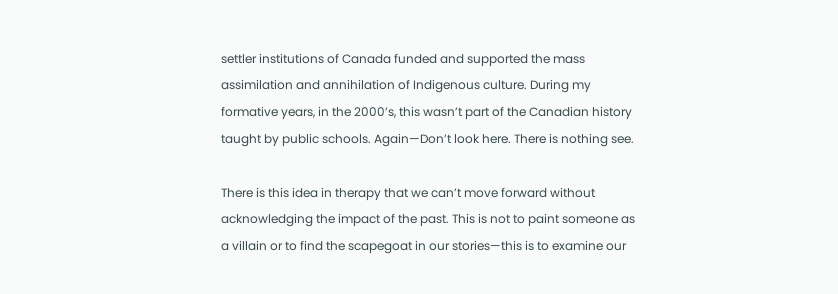settler institutions of Canada funded and supported the mass assimilation and annihilation of Indigenous culture. During my formative years, in the 2000’s, this wasn’t part of the Canadian history taught by public schools. Again—Don’t look here. There is nothing see.

There is this idea in therapy that we can’t move forward without acknowledging the impact of the past. This is not to paint someone as a villain or to find the scapegoat in our stories—this is to examine our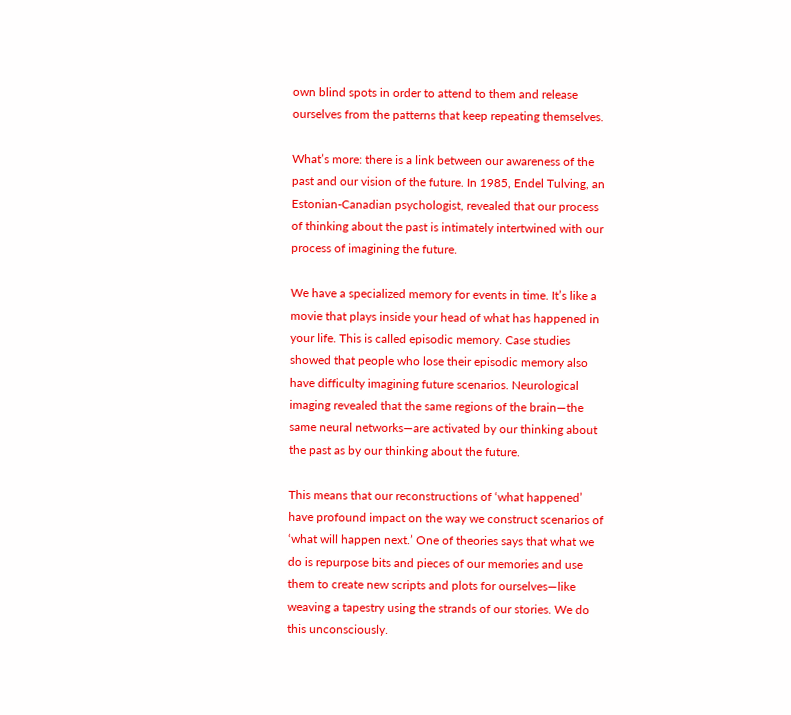own blind spots in order to attend to them and release ourselves from the patterns that keep repeating themselves.

What’s more: there is a link between our awareness of the past and our vision of the future. In 1985, Endel Tulving, an Estonian-Canadian psychologist, revealed that our process of thinking about the past is intimately intertwined with our process of imagining the future.

We have a specialized memory for events in time. It’s like a movie that plays inside your head of what has happened in your life. This is called episodic memory. Case studies showed that people who lose their episodic memory also have difficulty imagining future scenarios. Neurological imaging revealed that the same regions of the brain—the same neural networks—are activated by our thinking about the past as by our thinking about the future.

This means that our reconstructions of ‘what happened’ have profound impact on the way we construct scenarios of ‘what will happen next.’ One of theories says that what we do is repurpose bits and pieces of our memories and use them to create new scripts and plots for ourselves—like weaving a tapestry using the strands of our stories. We do this unconsciously.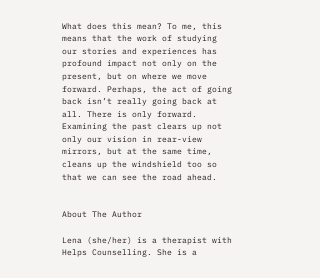What does this mean? To me, this means that the work of studying our stories and experiences has profound impact not only on the present, but on where we move forward. Perhaps, the act of going back isn’t really going back at all. There is only forward. Examining the past clears up not only our vision in rear-view mirrors, but at the same time, cleans up the windshield too so that we can see the road ahead.


About The Author

Lena (she/her) is a therapist with Helps Counselling. She is a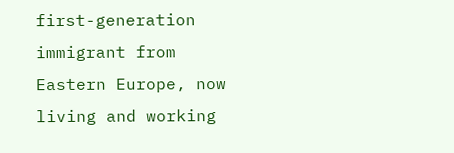first-generation immigrant from Eastern Europe, now living and working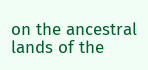on the ancestral lands of the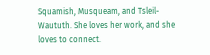Squamish, Musqueam, and Tsleil-Waututh. She loves her work, and she loves to connect.